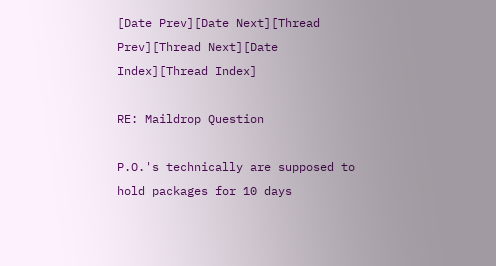[Date Prev][Date Next][Thread Prev][Thread Next][Date Index][Thread Index]

RE: Maildrop Question

P.O.'s technically are supposed to hold packages for 10 days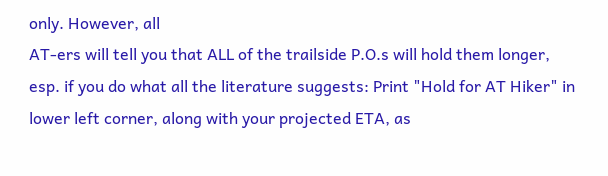only. However, all
AT-ers will tell you that ALL of the trailside P.O.s will hold them longer,
esp. if you do what all the literature suggests: Print "Hold for AT Hiker" in
lower left corner, along with your projected ETA, as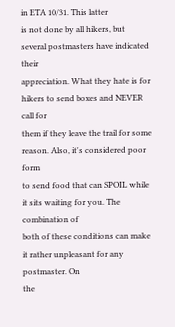in ETA 10/31. This latter
is not done by all hikers, but several postmasters have indicated their
appreciation. What they hate is for hikers to send boxes and NEVER call for
them if they leave the trail for some reason. Also, it's considered poor form
to send food that can SPOIL while it sits waiting for you. The combination of
both of these conditions can make it rather unpleasant for any postmaster. On
the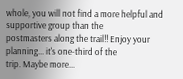whole, you will not find a more helpful and supportive group than the
postmasters along the trail!! Enjoy your planning... it's one-third of the
trip. Maybe more...